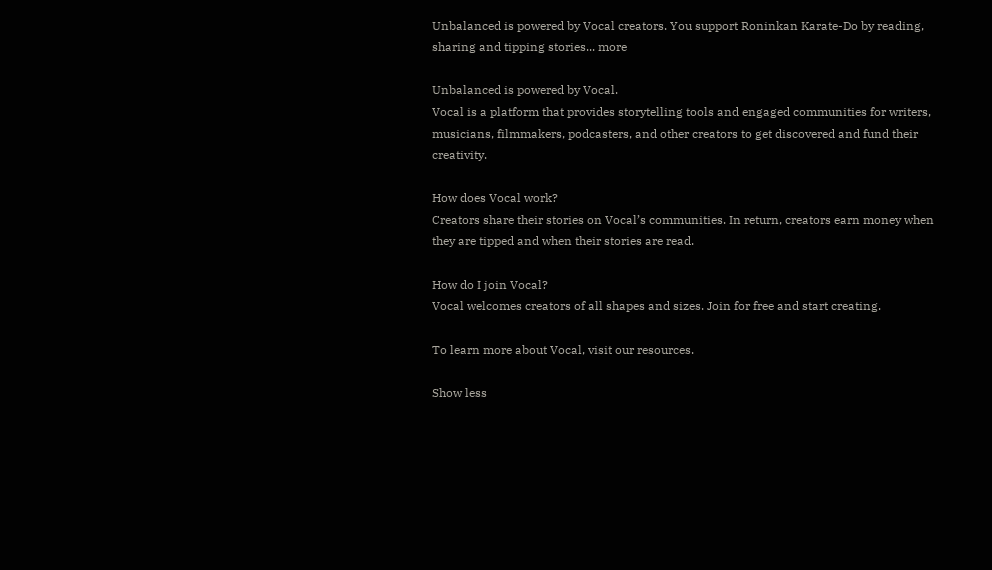Unbalanced is powered by Vocal creators. You support Roninkan Karate-Do by reading, sharing and tipping stories... more

Unbalanced is powered by Vocal.
Vocal is a platform that provides storytelling tools and engaged communities for writers, musicians, filmmakers, podcasters, and other creators to get discovered and fund their creativity.

How does Vocal work?
Creators share their stories on Vocal’s communities. In return, creators earn money when they are tipped and when their stories are read.

How do I join Vocal?
Vocal welcomes creators of all shapes and sizes. Join for free and start creating.

To learn more about Vocal, visit our resources.

Show less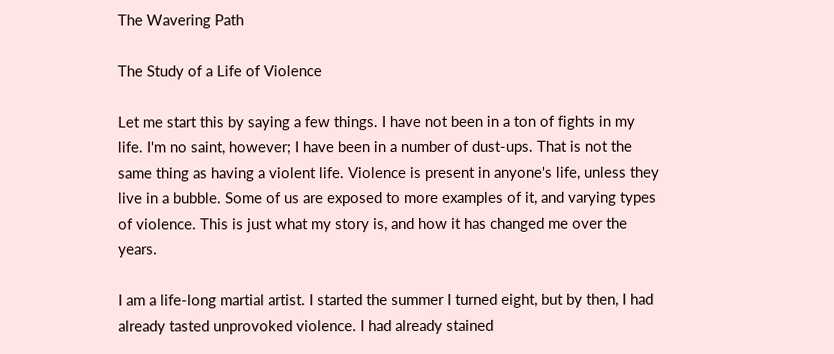The Wavering Path

The Study of a Life of Violence

Let me start this by saying a few things. I have not been in a ton of fights in my life. I'm no saint, however; I have been in a number of dust-ups. That is not the same thing as having a violent life. Violence is present in anyone's life, unless they live in a bubble. Some of us are exposed to more examples of it, and varying types of violence. This is just what my story is, and how it has changed me over the years.

I am a life-long martial artist. I started the summer I turned eight, but by then, I had already tasted unprovoked violence. I had already stained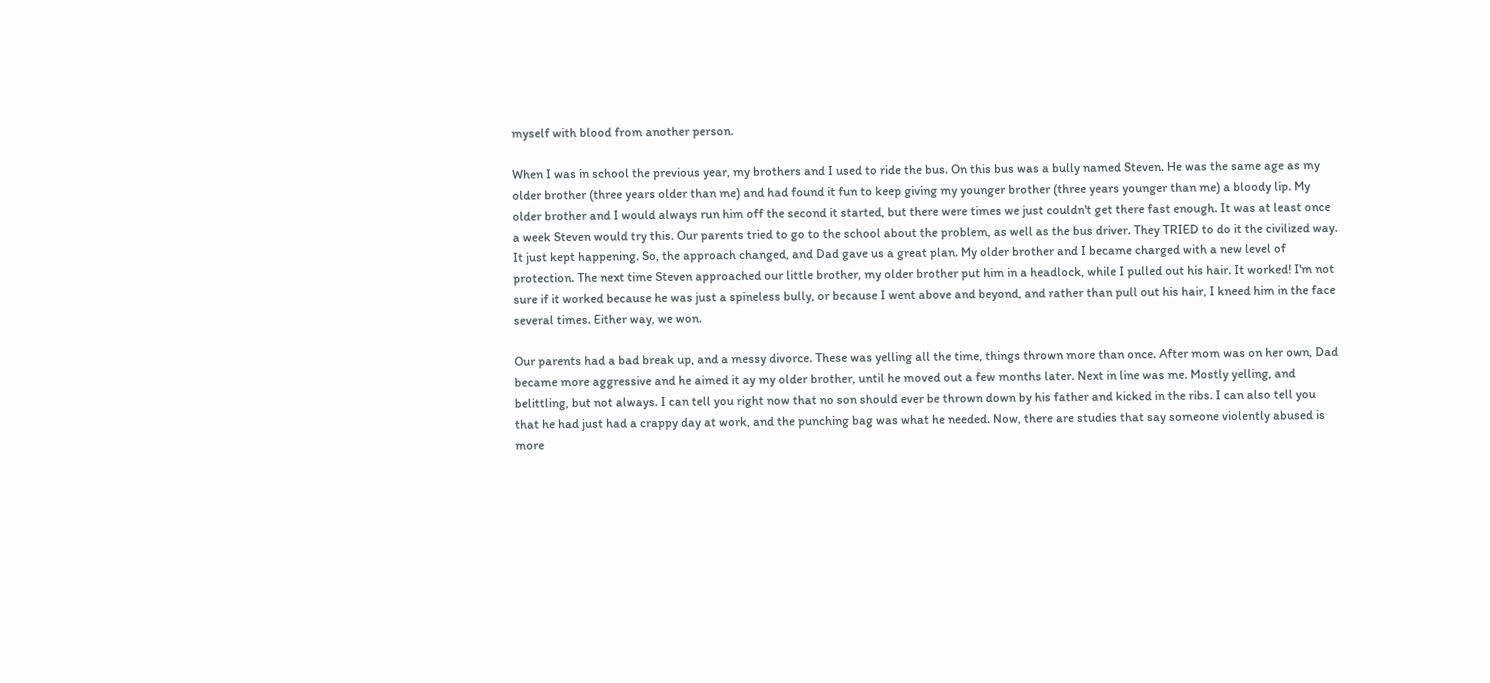myself with blood from another person.

When I was in school the previous year, my brothers and I used to ride the bus. On this bus was a bully named Steven. He was the same age as my older brother (three years older than me) and had found it fun to keep giving my younger brother (three years younger than me) a bloody lip. My older brother and I would always run him off the second it started, but there were times we just couldn't get there fast enough. It was at least once a week Steven would try this. Our parents tried to go to the school about the problem, as well as the bus driver. They TRIED to do it the civilized way. It just kept happening. So, the approach changed, and Dad gave us a great plan. My older brother and I became charged with a new level of protection. The next time Steven approached our little brother, my older brother put him in a headlock, while I pulled out his hair. It worked! I'm not sure if it worked because he was just a spineless bully, or because I went above and beyond, and rather than pull out his hair, I kneed him in the face several times. Either way, we won.

Our parents had a bad break up, and a messy divorce. These was yelling all the time, things thrown more than once. After mom was on her own, Dad became more aggressive and he aimed it ay my older brother, until he moved out a few months later. Next in line was me. Mostly yelling, and belittling, but not always. I can tell you right now that no son should ever be thrown down by his father and kicked in the ribs. I can also tell you that he had just had a crappy day at work, and the punching bag was what he needed. Now, there are studies that say someone violently abused is more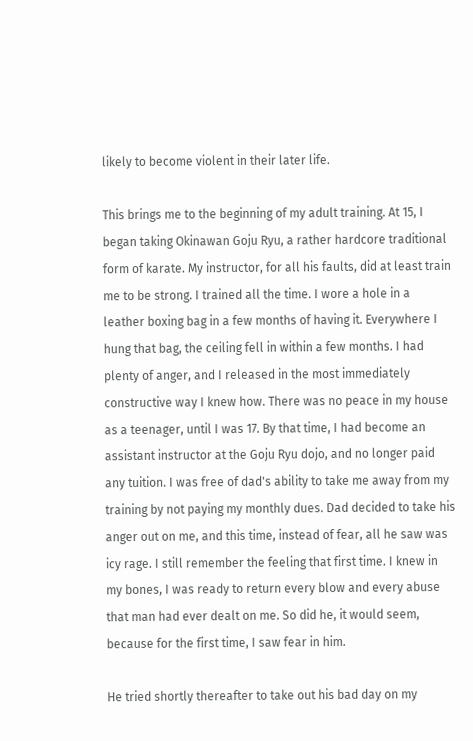likely to become violent in their later life.

This brings me to the beginning of my adult training. At 15, I began taking Okinawan Goju Ryu, a rather hardcore traditional form of karate. My instructor, for all his faults, did at least train me to be strong. I trained all the time. I wore a hole in a leather boxing bag in a few months of having it. Everywhere I hung that bag, the ceiling fell in within a few months. I had plenty of anger, and I released in the most immediately constructive way I knew how. There was no peace in my house as a teenager, until I was 17. By that time, I had become an assistant instructor at the Goju Ryu dojo, and no longer paid any tuition. I was free of dad's ability to take me away from my training by not paying my monthly dues. Dad decided to take his anger out on me, and this time, instead of fear, all he saw was icy rage. I still remember the feeling that first time. I knew in my bones, I was ready to return every blow and every abuse that man had ever dealt on me. So did he, it would seem, because for the first time, I saw fear in him.

He tried shortly thereafter to take out his bad day on my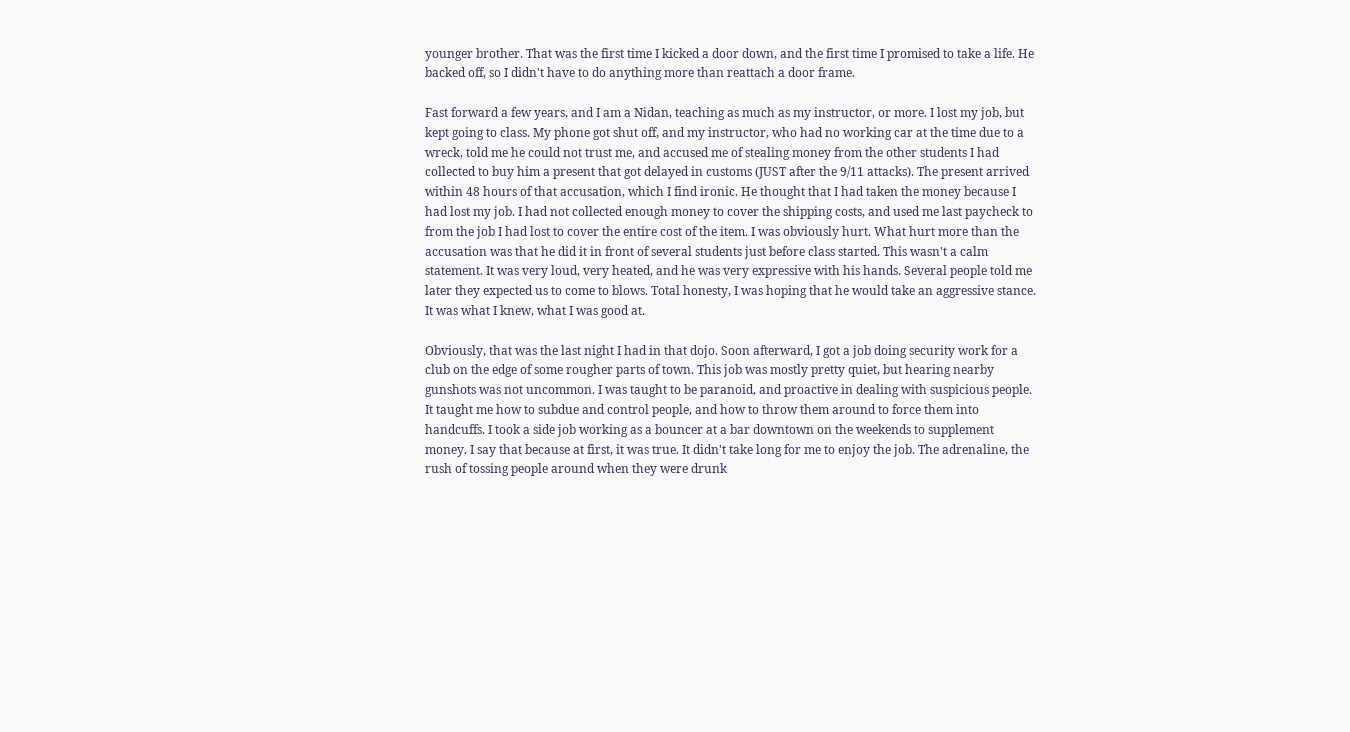younger brother. That was the first time I kicked a door down, and the first time I promised to take a life. He backed off, so I didn't have to do anything more than reattach a door frame.

Fast forward a few years, and I am a Nidan, teaching as much as my instructor, or more. I lost my job, but kept going to class. My phone got shut off, and my instructor, who had no working car at the time due to a wreck, told me he could not trust me, and accused me of stealing money from the other students I had collected to buy him a present that got delayed in customs (JUST after the 9/11 attacks). The present arrived within 48 hours of that accusation, which I find ironic. He thought that I had taken the money because I had lost my job. I had not collected enough money to cover the shipping costs, and used me last paycheck to from the job I had lost to cover the entire cost of the item. I was obviously hurt. What hurt more than the accusation was that he did it in front of several students just before class started. This wasn't a calm statement. It was very loud, very heated, and he was very expressive with his hands. Several people told me later they expected us to come to blows. Total honesty, I was hoping that he would take an aggressive stance. It was what I knew, what I was good at.

Obviously, that was the last night I had in that dojo. Soon afterward, I got a job doing security work for a club on the edge of some rougher parts of town. This job was mostly pretty quiet, but hearing nearby gunshots was not uncommon. I was taught to be paranoid, and proactive in dealing with suspicious people. It taught me how to subdue and control people, and how to throw them around to force them into handcuffs. I took a side job working as a bouncer at a bar downtown on the weekends to supplement money. I say that because at first, it was true. It didn't take long for me to enjoy the job. The adrenaline, the rush of tossing people around when they were drunk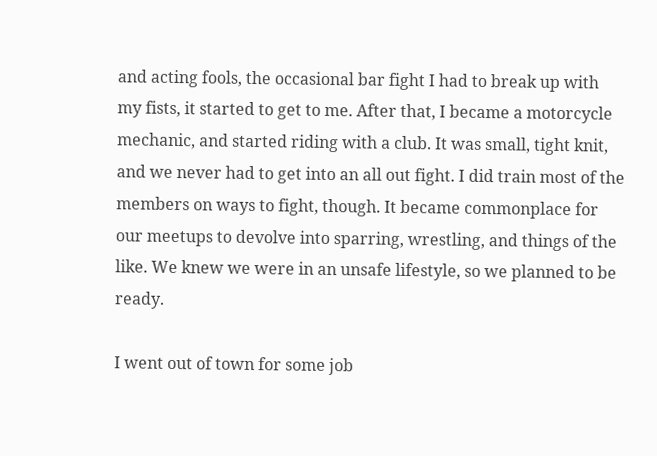and acting fools, the occasional bar fight I had to break up with my fists, it started to get to me. After that, I became a motorcycle mechanic, and started riding with a club. It was small, tight knit, and we never had to get into an all out fight. I did train most of the members on ways to fight, though. It became commonplace for our meetups to devolve into sparring, wrestling, and things of the like. We knew we were in an unsafe lifestyle, so we planned to be ready.

I went out of town for some job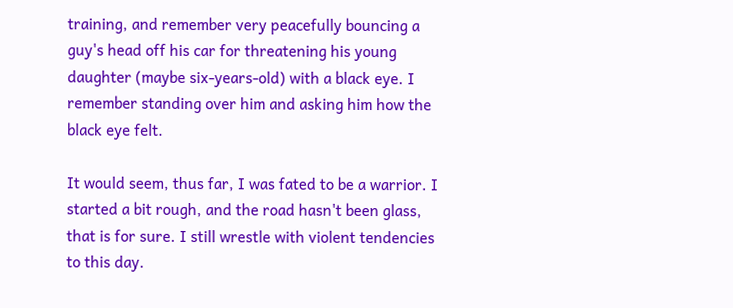training, and remember very peacefully bouncing a guy's head off his car for threatening his young daughter (maybe six-years-old) with a black eye. I remember standing over him and asking him how the black eye felt.

It would seem, thus far, I was fated to be a warrior. I started a bit rough, and the road hasn't been glass, that is for sure. I still wrestle with violent tendencies to this day.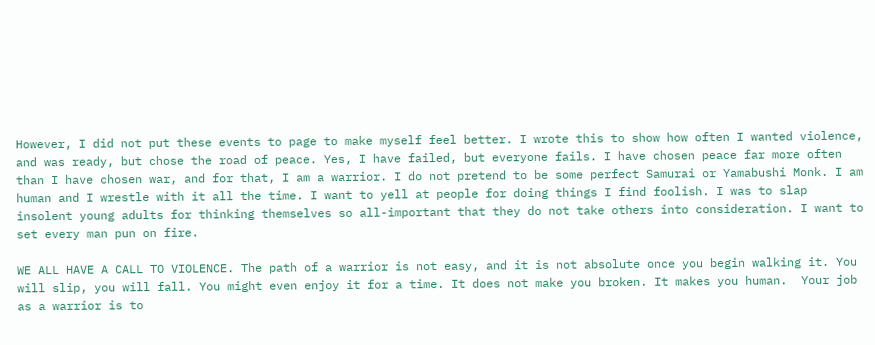However, I did not put these events to page to make myself feel better. I wrote this to show how often I wanted violence, and was ready, but chose the road of peace. Yes, I have failed, but everyone fails. I have chosen peace far more often than I have chosen war, and for that, I am a warrior. I do not pretend to be some perfect Samurai or Yamabushi Monk. I am human and I wrestle with it all the time. I want to yell at people for doing things I find foolish. I was to slap insolent young adults for thinking themselves so all-important that they do not take others into consideration. I want to set every man pun on fire.

WE ALL HAVE A CALL TO VIOLENCE. The path of a warrior is not easy, and it is not absolute once you begin walking it. You will slip, you will fall. You might even enjoy it for a time. It does not make you broken. It makes you human.  Your job as a warrior is to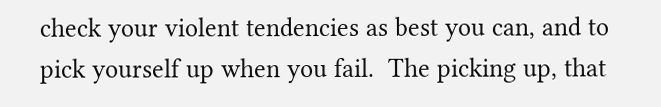check your violent tendencies as best you can, and to pick yourself up when you fail.  The picking up, that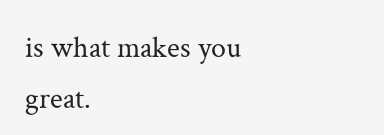is what makes you great.